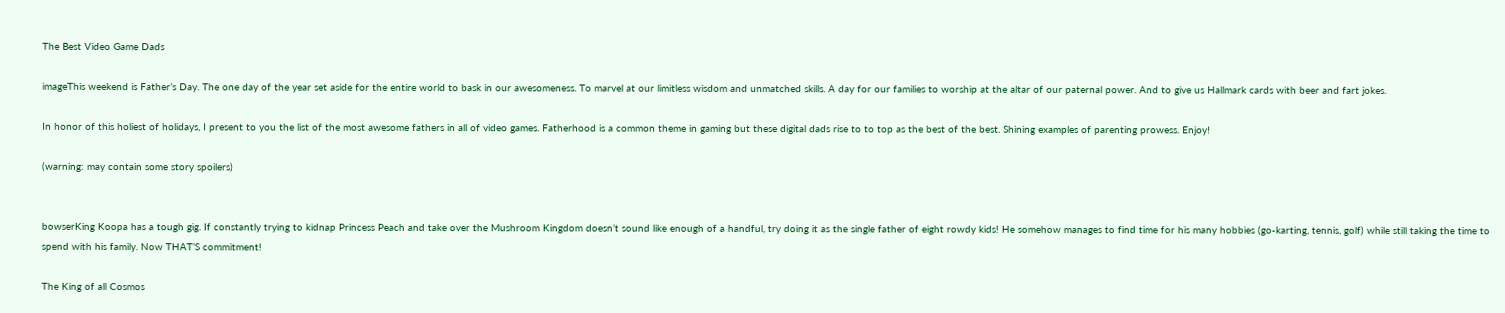The Best Video Game Dads

imageThis weekend is Father’s Day. The one day of the year set aside for the entire world to bask in our awesomeness. To marvel at our limitless wisdom and unmatched skills. A day for our families to worship at the altar of our paternal power. And to give us Hallmark cards with beer and fart jokes.

In honor of this holiest of holidays, I present to you the list of the most awesome fathers in all of video games. Fatherhood is a common theme in gaming but these digital dads rise to to top as the best of the best. Shining examples of parenting prowess. Enjoy!

(warning: may contain some story spoilers)


bowserKing Koopa has a tough gig. If constantly trying to kidnap Princess Peach and take over the Mushroom Kingdom doesn’t sound like enough of a handful, try doing it as the single father of eight rowdy kids! He somehow manages to find time for his many hobbies (go-karting, tennis, golf) while still taking the time to spend with his family. Now THAT’S commitment!

The King of all Cosmos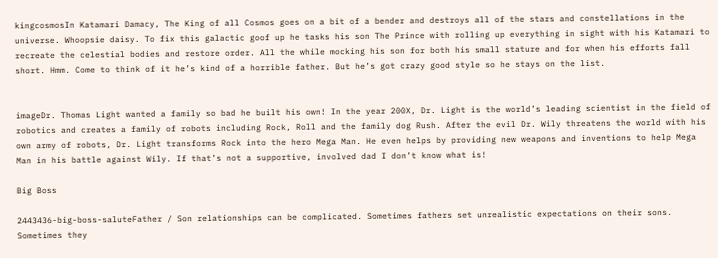kingcosmosIn Katamari Damacy, The King of all Cosmos goes on a bit of a bender and destroys all of the stars and constellations in the universe. Whoopsie daisy. To fix this galactic goof up he tasks his son The Prince with rolling up everything in sight with his Katamari to recreate the celestial bodies and restore order. All the while mocking his son for both his small stature and for when his efforts fall short. Hmm. Come to think of it he’s kind of a horrible father. But he’s got crazy good style so he stays on the list.


imageDr. Thomas Light wanted a family so bad he built his own! In the year 200X, Dr. Light is the world’s leading scientist in the field of robotics and creates a family of robots including Rock, Roll and the family dog Rush. After the evil Dr. Wily threatens the world with his own army of robots, Dr. Light transforms Rock into the hero Mega Man. He even helps by providing new weapons and inventions to help Mega Man in his battle against Wily. If that’s not a supportive, involved dad I don’t know what is!

Big Boss

2443436-big-boss-saluteFather / Son relationships can be complicated. Sometimes fathers set unrealistic expectations on their sons. Sometimes they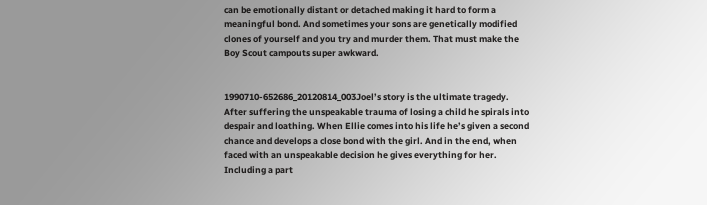can be emotionally distant or detached making it hard to form a meaningful bond. And sometimes your sons are genetically modified clones of yourself and you try and murder them. That must make the Boy Scout campouts super awkward.


1990710-652686_20120814_003Joel’s story is the ultimate tragedy. After suffering the unspeakable trauma of losing a child he spirals into despair and loathing. When Ellie comes into his life he’s given a second chance and develops a close bond with the girl. And in the end, when faced with an unspeakable decision he gives everything for her. Including a part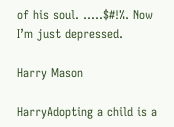of his soul. …..$#!%. Now I’m just depressed.

Harry Mason

HarryAdopting a child is a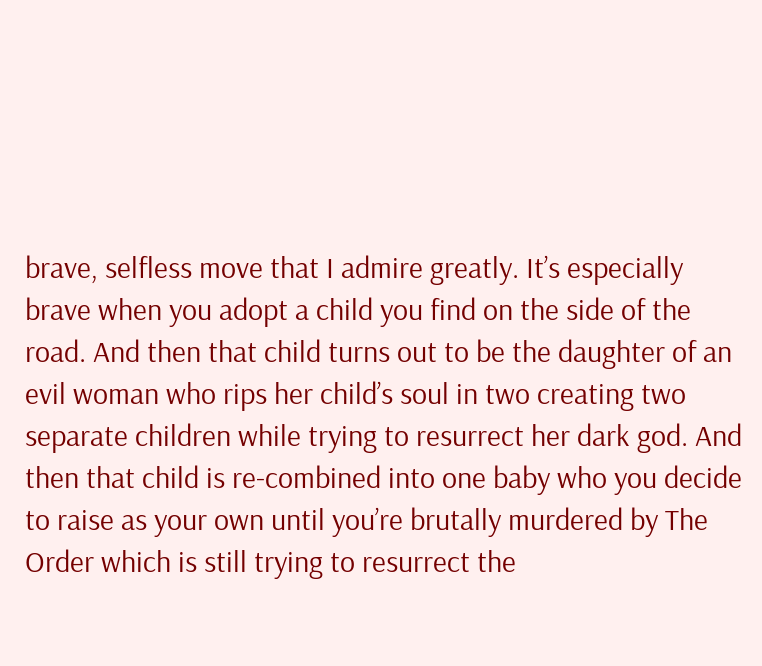brave, selfless move that I admire greatly. It’s especially brave when you adopt a child you find on the side of the road. And then that child turns out to be the daughter of an evil woman who rips her child’s soul in two creating two separate children while trying to resurrect her dark god. And then that child is re-combined into one baby who you decide to raise as your own until you’re brutally murdered by The Order which is still trying to resurrect the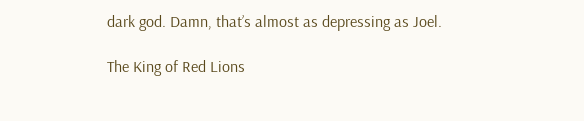dark god. Damn, that’s almost as depressing as Joel.

The King of Red Lions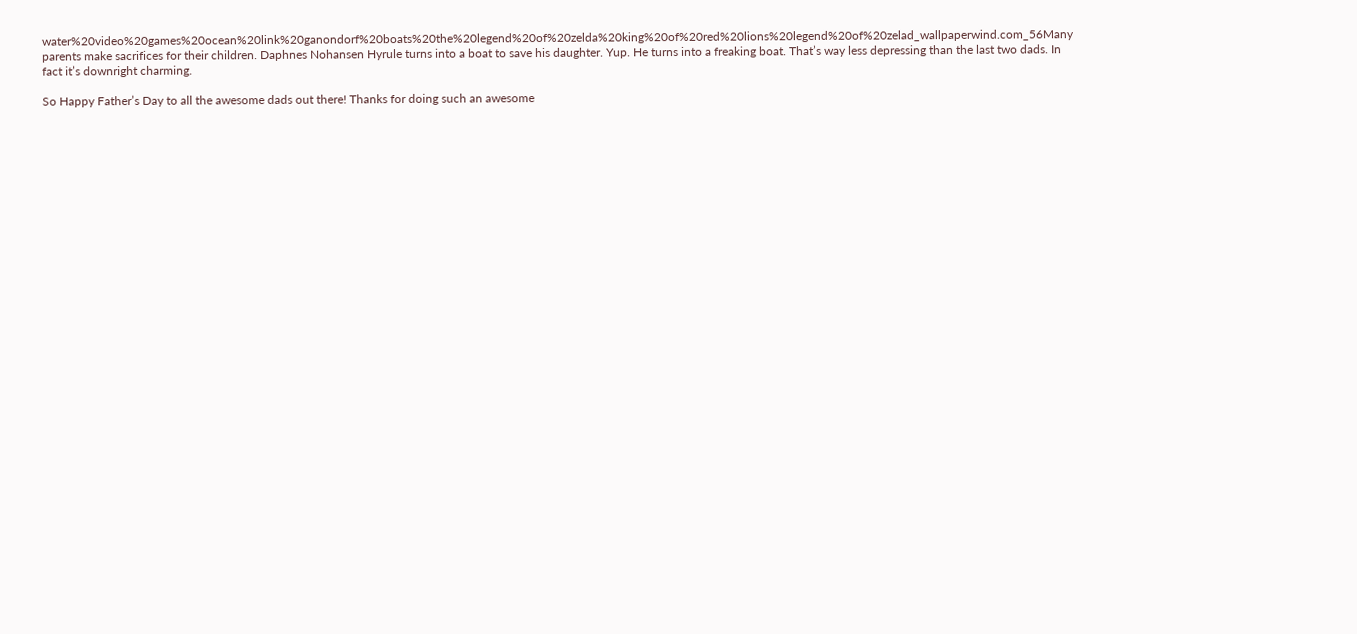water%20video%20games%20ocean%20link%20ganondorf%20boats%20the%20legend%20of%20zelda%20king%20of%20red%20lions%20legend%20of%20zelad_wallpaperwind.com_56Many parents make sacrifices for their children. Daphnes Nohansen Hyrule turns into a boat to save his daughter. Yup. He turns into a freaking boat. That’s way less depressing than the last two dads. In fact it’s downright charming.

So Happy Father’s Day to all the awesome dads out there! Thanks for doing such an awesome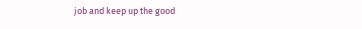job and keep up the good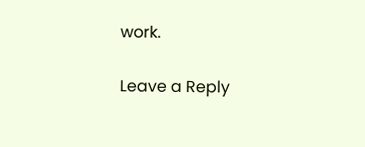work.

Leave a Reply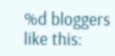%d bloggers like this: